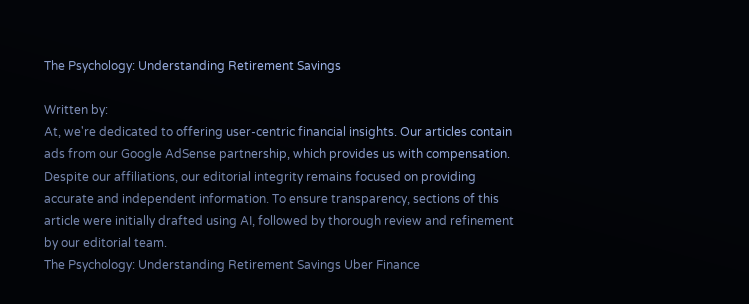The Psychology: Understanding Retirement Savings

Written by:
At, we're dedicated to offering user-centric financial insights. Our articles contain ads from our Google AdSense partnership, which provides us with compensation. Despite our affiliations, our editorial integrity remains focused on providing accurate and independent information. To ensure transparency, sections of this article were initially drafted using AI, followed by thorough review and refinement by our editorial team.
The Psychology: Understanding Retirement Savings Uber Finance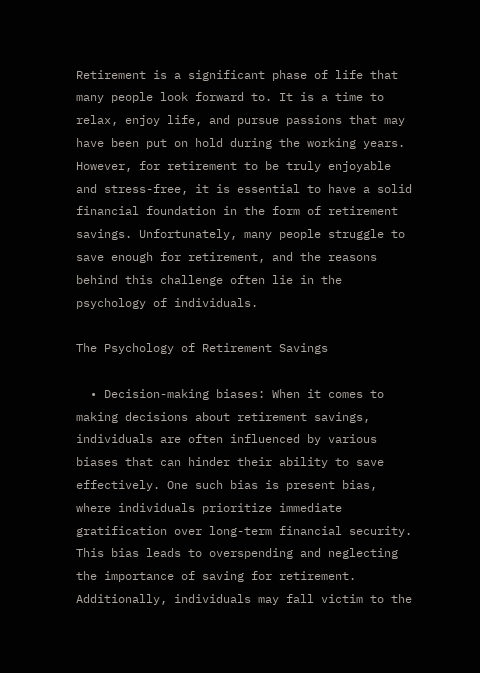Retirement is a significant phase of life that many people look forward to. It is a time to relax, enjoy life, and pursue passions that may have been put on hold during the working years. However, for retirement to be truly enjoyable and stress-free, it is essential to have a solid financial foundation in the form of retirement savings. Unfortunately, many people struggle to save enough for retirement, and the reasons behind this challenge often lie in the psychology of individuals.

The Psychology of Retirement Savings

  • Decision-making biases: When it comes to making decisions about retirement savings, individuals are often influenced by various biases that can hinder their ability to save effectively. One such bias is present bias, where individuals prioritize immediate gratification over long-term financial security. This bias leads to overspending and neglecting the importance of saving for retirement. Additionally, individuals may fall victim to the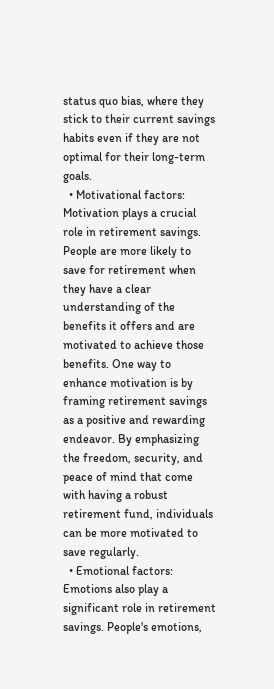status quo bias, where they stick to their current savings habits even if they are not optimal for their long-term goals.
  • Motivational factors: Motivation plays a crucial role in retirement savings. People are more likely to save for retirement when they have a clear understanding of the benefits it offers and are motivated to achieve those benefits. One way to enhance motivation is by framing retirement savings as a positive and rewarding endeavor. By emphasizing the freedom, security, and peace of mind that come with having a robust retirement fund, individuals can be more motivated to save regularly.
  • Emotional factors: Emotions also play a significant role in retirement savings. People's emotions,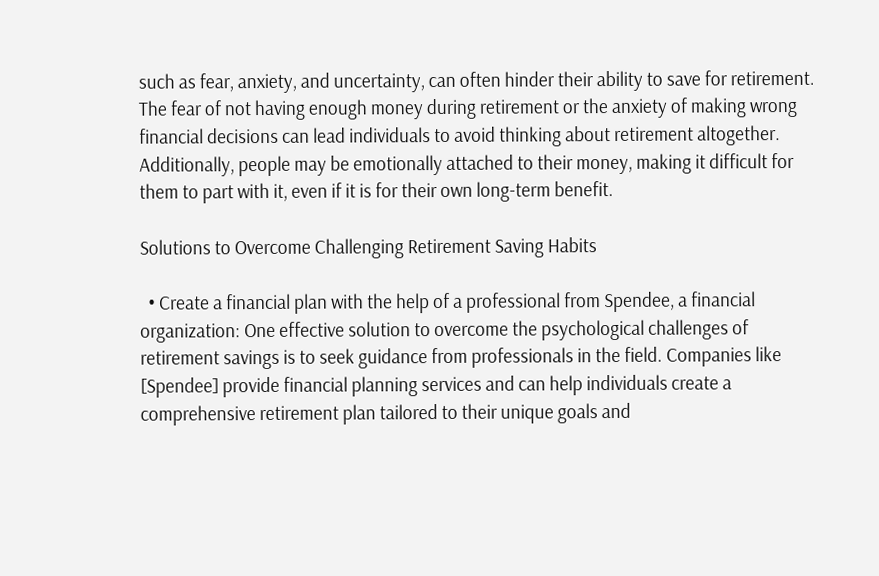such as fear, anxiety, and uncertainty, can often hinder their ability to save for retirement. The fear of not having enough money during retirement or the anxiety of making wrong financial decisions can lead individuals to avoid thinking about retirement altogether. Additionally, people may be emotionally attached to their money, making it difficult for them to part with it, even if it is for their own long-term benefit.

Solutions to Overcome Challenging Retirement Saving Habits

  • Create a financial plan with the help of a professional from Spendee, a financial organization: One effective solution to overcome the psychological challenges of retirement savings is to seek guidance from professionals in the field. Companies like [Spendee] provide financial planning services and can help individuals create a comprehensive retirement plan tailored to their unique goals and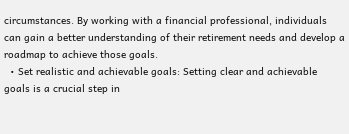circumstances. By working with a financial professional, individuals can gain a better understanding of their retirement needs and develop a roadmap to achieve those goals.
  • Set realistic and achievable goals: Setting clear and achievable goals is a crucial step in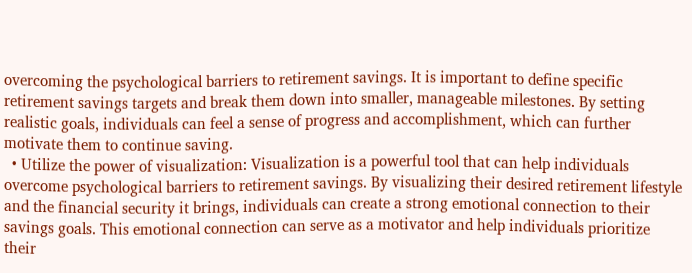overcoming the psychological barriers to retirement savings. It is important to define specific retirement savings targets and break them down into smaller, manageable milestones. By setting realistic goals, individuals can feel a sense of progress and accomplishment, which can further motivate them to continue saving.
  • Utilize the power of visualization: Visualization is a powerful tool that can help individuals overcome psychological barriers to retirement savings. By visualizing their desired retirement lifestyle and the financial security it brings, individuals can create a strong emotional connection to their savings goals. This emotional connection can serve as a motivator and help individuals prioritize their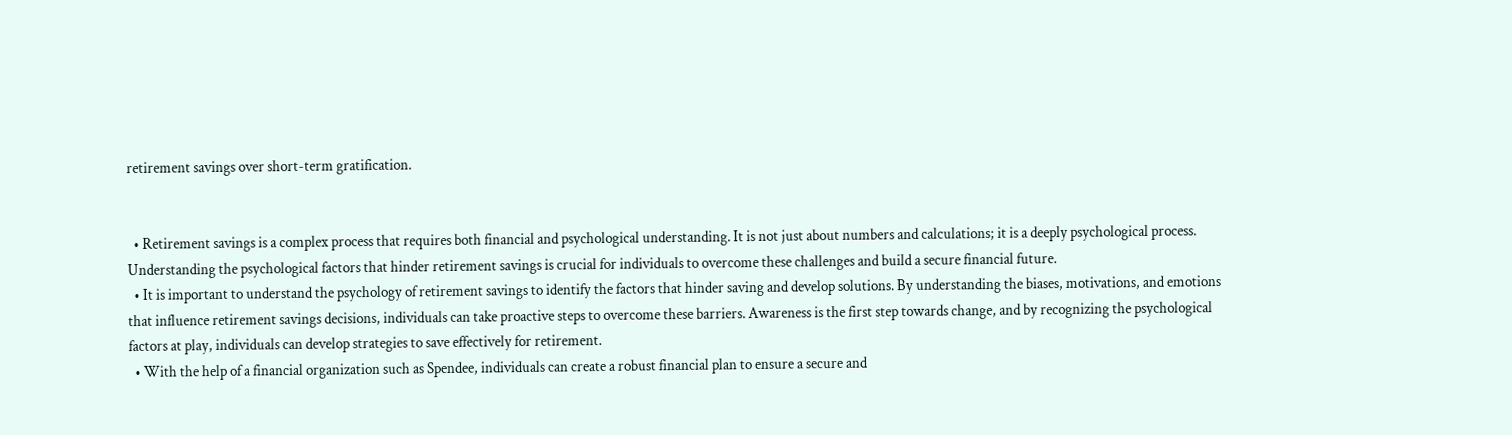retirement savings over short-term gratification.


  • Retirement savings is a complex process that requires both financial and psychological understanding. It is not just about numbers and calculations; it is a deeply psychological process. Understanding the psychological factors that hinder retirement savings is crucial for individuals to overcome these challenges and build a secure financial future.
  • It is important to understand the psychology of retirement savings to identify the factors that hinder saving and develop solutions. By understanding the biases, motivations, and emotions that influence retirement savings decisions, individuals can take proactive steps to overcome these barriers. Awareness is the first step towards change, and by recognizing the psychological factors at play, individuals can develop strategies to save effectively for retirement.
  • With the help of a financial organization such as Spendee, individuals can create a robust financial plan to ensure a secure and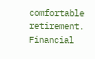comfortable retirement. Financial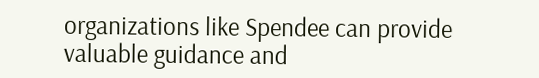organizations like Spendee can provide valuable guidance and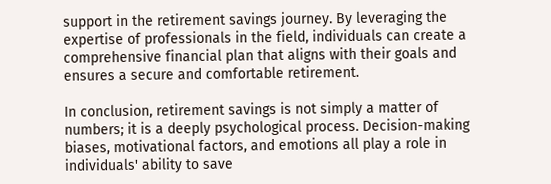support in the retirement savings journey. By leveraging the expertise of professionals in the field, individuals can create a comprehensive financial plan that aligns with their goals and ensures a secure and comfortable retirement.

In conclusion, retirement savings is not simply a matter of numbers; it is a deeply psychological process. Decision-making biases, motivational factors, and emotions all play a role in individuals' ability to save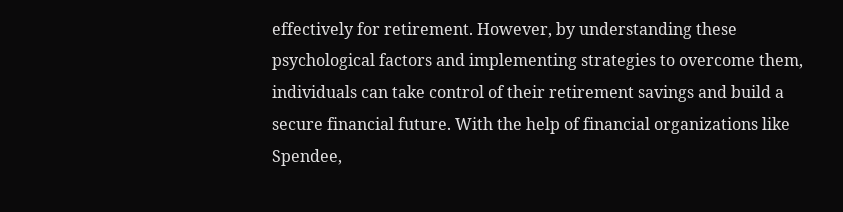effectively for retirement. However, by understanding these psychological factors and implementing strategies to overcome them, individuals can take control of their retirement savings and build a secure financial future. With the help of financial organizations like Spendee,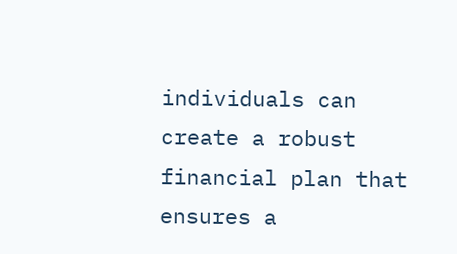individuals can create a robust financial plan that ensures a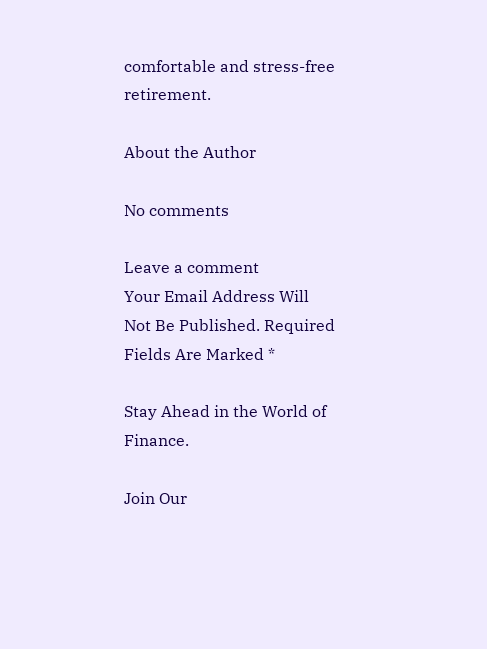comfortable and stress-free retirement.

About the Author

No comments

Leave a comment
Your Email Address Will Not Be Published. Required Fields Are Marked *

Stay Ahead in the World of Finance.

Join Our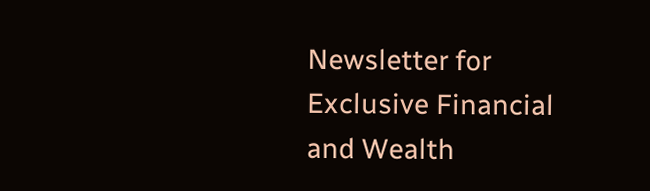Newsletter for Exclusive Financial and Wealth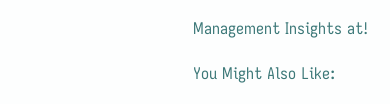Management Insights at!

You Might Also Like: